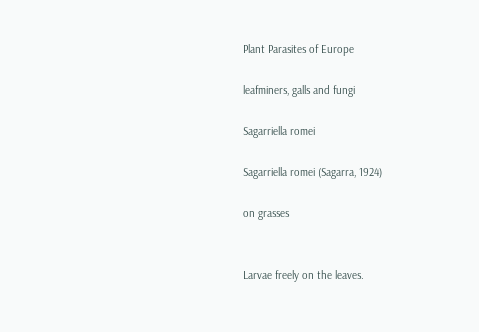Plant Parasites of Europe

leafminers, galls and fungi

Sagarriella romei

Sagarriella romei (Sagarra, 1924)

on grasses


Larvae freely on the leaves.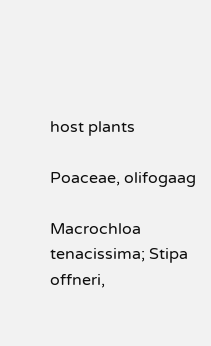host plants

Poaceae, olifogaag

Macrochloa tenacissima; Stipa offneri,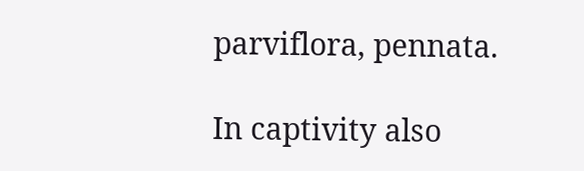parviflora, pennata.

In captivity also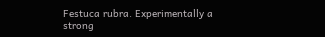Festuca rubra. Experimentally a strong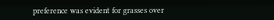preference was evident for grasses over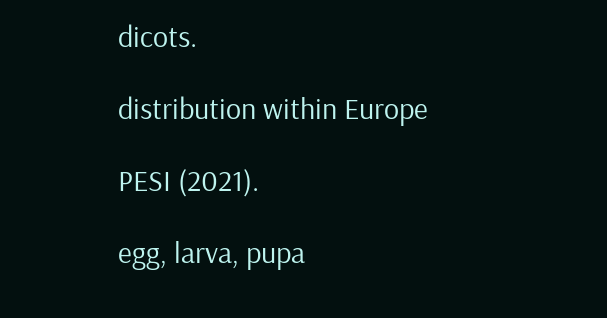dicots.

distribution within Europe

PESI (2021).

egg, larva, pupa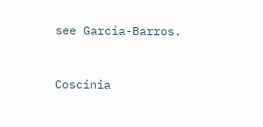see García-Barros.


Coscinia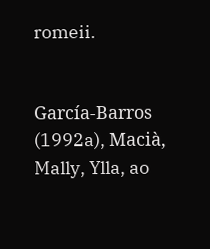romeii.


García-Barros (1992a), Macià, Mally, Ylla, ao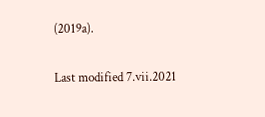(2019a).

Last modified 7.vii.2021